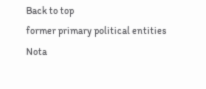Back to top
former primary political entities
Nota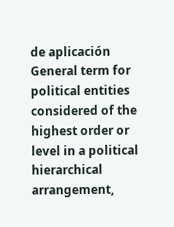de aplicación
General term for political entities considered of the highest order or level in a political hierarchical arrangement,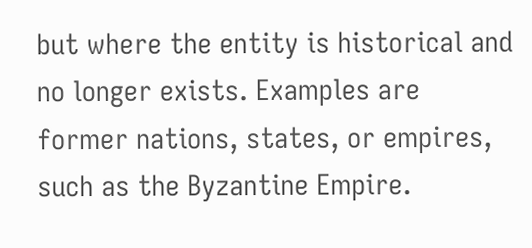but where the entity is historical and no longer exists. Examples are former nations, states, or empires, such as the Byzantine Empire.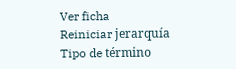Ver ficha
Reiniciar jerarquía
Tipo de término